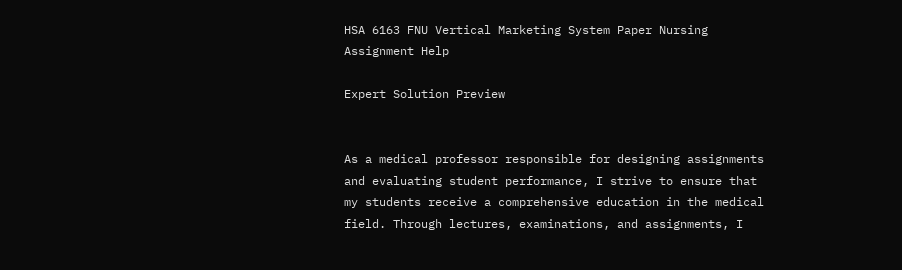HSA 6163 FNU Vertical Marketing System Paper Nursing Assignment Help

Expert Solution Preview


As a medical professor responsible for designing assignments and evaluating student performance, I strive to ensure that my students receive a comprehensive education in the medical field. Through lectures, examinations, and assignments, I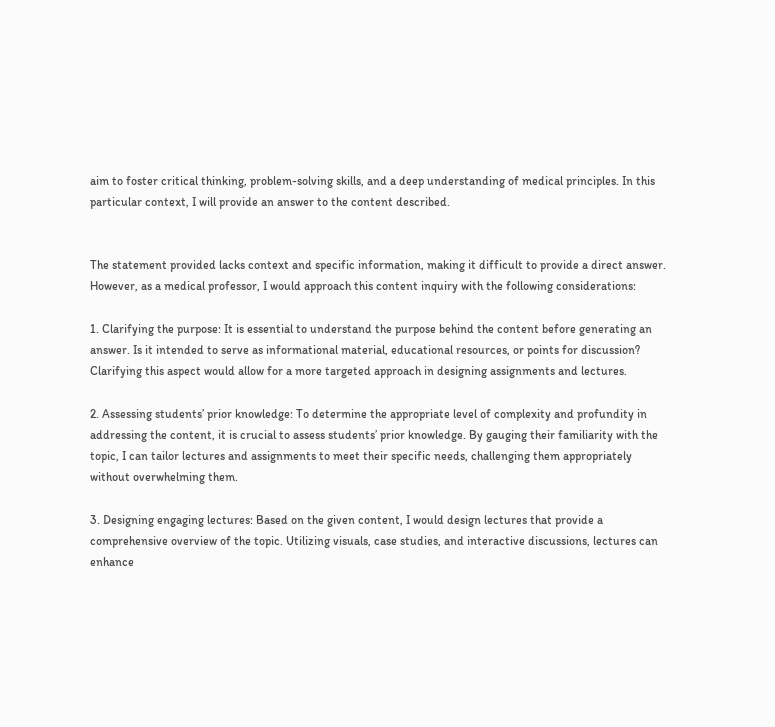aim to foster critical thinking, problem-solving skills, and a deep understanding of medical principles. In this particular context, I will provide an answer to the content described.


The statement provided lacks context and specific information, making it difficult to provide a direct answer. However, as a medical professor, I would approach this content inquiry with the following considerations:

1. Clarifying the purpose: It is essential to understand the purpose behind the content before generating an answer. Is it intended to serve as informational material, educational resources, or points for discussion? Clarifying this aspect would allow for a more targeted approach in designing assignments and lectures.

2. Assessing students’ prior knowledge: To determine the appropriate level of complexity and profundity in addressing the content, it is crucial to assess students’ prior knowledge. By gauging their familiarity with the topic, I can tailor lectures and assignments to meet their specific needs, challenging them appropriately without overwhelming them.

3. Designing engaging lectures: Based on the given content, I would design lectures that provide a comprehensive overview of the topic. Utilizing visuals, case studies, and interactive discussions, lectures can enhance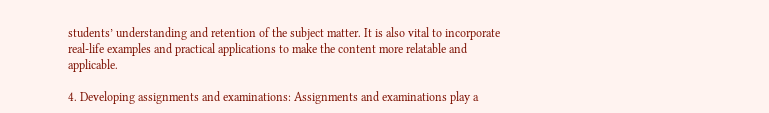students’ understanding and retention of the subject matter. It is also vital to incorporate real-life examples and practical applications to make the content more relatable and applicable.

4. Developing assignments and examinations: Assignments and examinations play a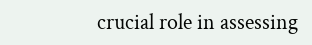crucial role in assessing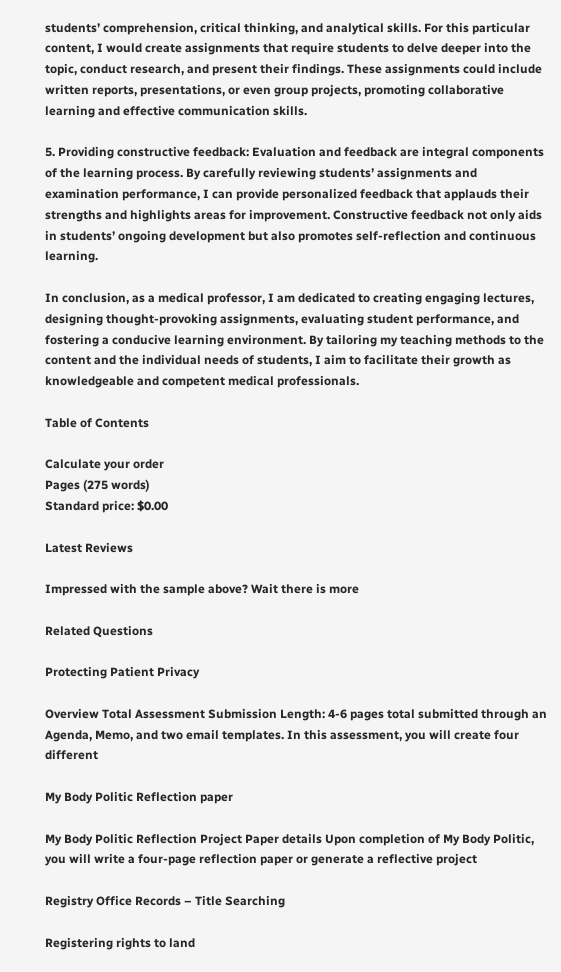students’ comprehension, critical thinking, and analytical skills. For this particular content, I would create assignments that require students to delve deeper into the topic, conduct research, and present their findings. These assignments could include written reports, presentations, or even group projects, promoting collaborative learning and effective communication skills.

5. Providing constructive feedback: Evaluation and feedback are integral components of the learning process. By carefully reviewing students’ assignments and examination performance, I can provide personalized feedback that applauds their strengths and highlights areas for improvement. Constructive feedback not only aids in students’ ongoing development but also promotes self-reflection and continuous learning.

In conclusion, as a medical professor, I am dedicated to creating engaging lectures, designing thought-provoking assignments, evaluating student performance, and fostering a conducive learning environment. By tailoring my teaching methods to the content and the individual needs of students, I aim to facilitate their growth as knowledgeable and competent medical professionals.

Table of Contents

Calculate your order
Pages (275 words)
Standard price: $0.00

Latest Reviews

Impressed with the sample above? Wait there is more

Related Questions

Protecting Patient Privacy

Overview Total Assessment Submission Length: 4-6 pages total submitted through an Agenda, Memo, and two email templates. In this assessment, you will create four different

My Body Politic Reflection paper

My Body Politic Reflection Project Paper details Upon completion of My Body Politic, you will write a four-page reflection paper or generate a reflective project

Registry Office Records – Title Searching

Registering rights to land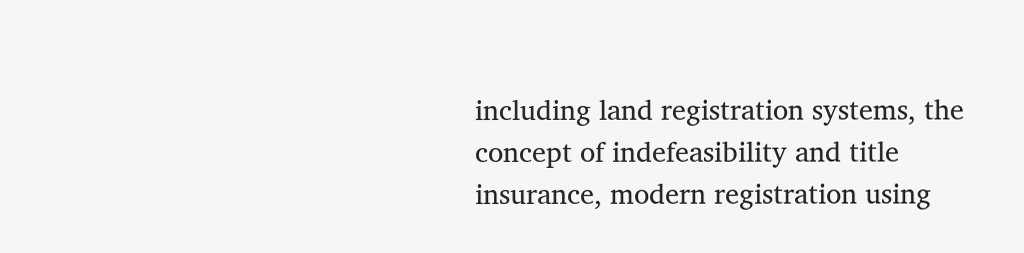including land registration systems, the concept of indefeasibility and title insurance, modern registration using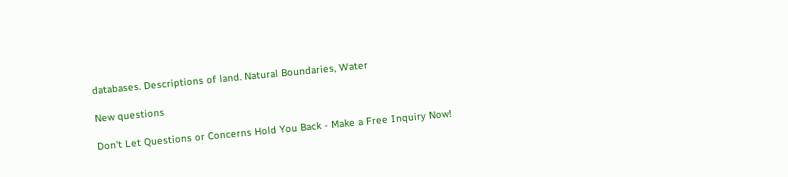databases. Descriptions of land. Natural Boundaries, Water

New questions

Don't Let Questions or Concerns Hold You Back - Make a Free Inquiry Now!